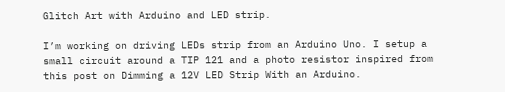Glitch Art with Arduino and LED strip.

I’m working on driving LEDs strip from an Arduino Uno. I setup a small circuit around a TIP 121 and a photo resistor inspired from this post on Dimming a 12V LED Strip With an Arduino.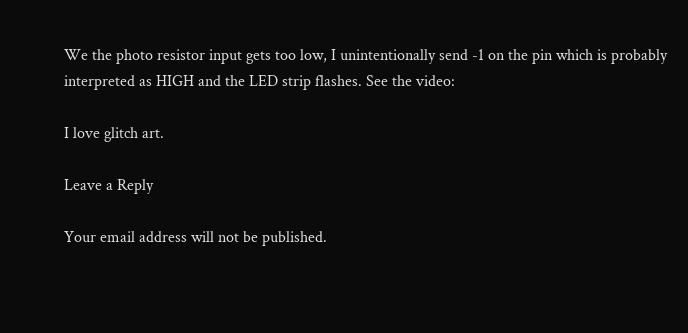We the photo resistor input gets too low, I unintentionally send -1 on the pin which is probably interpreted as HIGH and the LED strip flashes. See the video:

I love glitch art.

Leave a Reply

Your email address will not be published.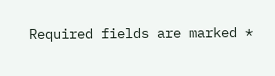Required fields are marked *